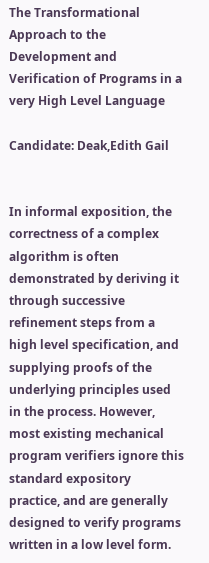The Transformational Approach to the Development and Verification of Programs in a very High Level Language

Candidate: Deak,Edith Gail


In informal exposition, the correctness of a complex algorithm is often demonstrated by deriving it through successive refinement steps from a high level specification, and supplying proofs of the underlying principles used in the process. However, most existing mechanical program verifiers ignore this standard expository practice, and are generally designed to verify programs written in a low level form.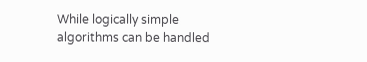While logically simple algorithms can be handled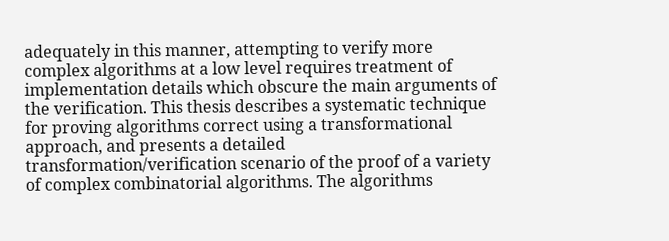adequately in this manner, attempting to verify more complex algorithms at a low level requires treatment of implementation details which obscure the main arguments of the verification. This thesis describes a systematic technique for proving algorithms correct using a transformational approach, and presents a detailed transformation/verification scenario of the proof of a variety of complex combinatorial algorithms. The algorithms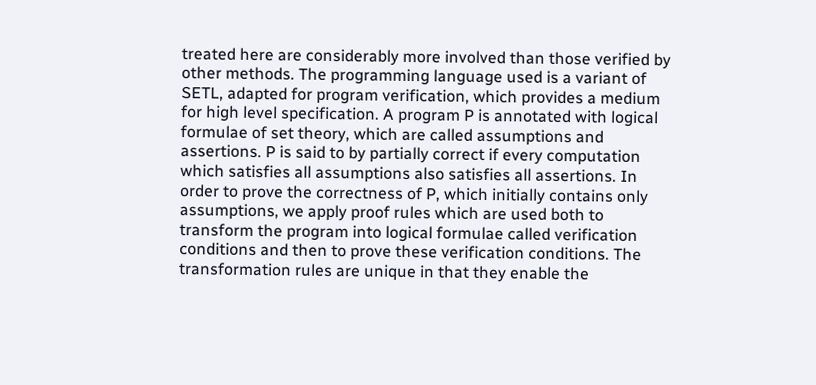treated here are considerably more involved than those verified by other methods. The programming language used is a variant of SETL, adapted for program verification, which provides a medium for high level specification. A program P is annotated with logical formulae of set theory, which are called assumptions and assertions. P is said to by partially correct if every computation which satisfies all assumptions also satisfies all assertions. In order to prove the correctness of P, which initially contains only assumptions, we apply proof rules which are used both to transform the program into logical formulae called verification conditions and then to prove these verification conditions. The transformation rules are unique in that they enable the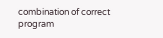combination of correct program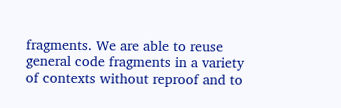fragments. We are able to reuse general code fragments in a variety of contexts without reproof and to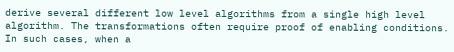derive several different low level algorithms from a single high level algorithm. The transformations often require proof of enabling conditions. In such cases, when a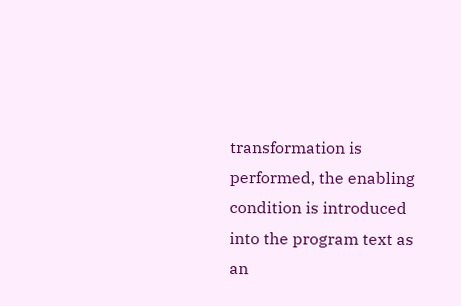transformation is performed, the enabling condition is introduced into the program text as an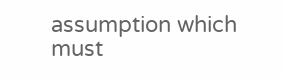assumption which must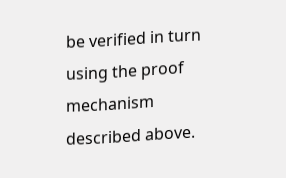be verified in turn using the proof mechanism described above.